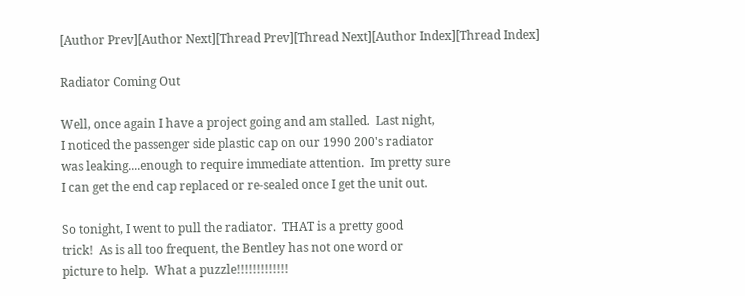[Author Prev][Author Next][Thread Prev][Thread Next][Author Index][Thread Index]

Radiator Coming Out

Well, once again I have a project going and am stalled.  Last night,
I noticed the passenger side plastic cap on our 1990 200's radiator
was leaking....enough to require immediate attention.  Im pretty sure
I can get the end cap replaced or re-sealed once I get the unit out.

So tonight, I went to pull the radiator.  THAT is a pretty good
trick!  As is all too frequent, the Bentley has not one word or
picture to help.  What a puzzle!!!!!!!!!!!!!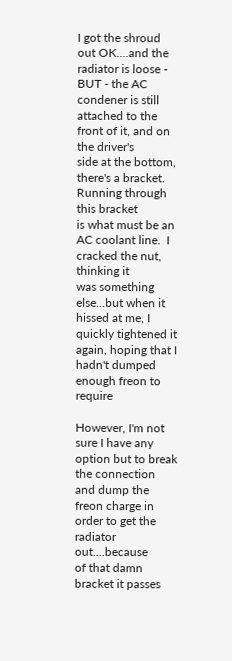I got the shroud out OK....and the radiator is loose - BUT - the AC
condener is still attached to the front of it, and on the driver's
side at the bottom, there's a bracket.  Running through this bracket
is what must be an AC coolant line.  I cracked the nut, thinking it
was something else...but when it hissed at me, I quickly tightened it
again, hoping that I hadn't dumped enough freon to require

However, I'm not sure I have any option but to break the connection
and dump the freon charge in order to get the radiator out....because
of that damn bracket it passes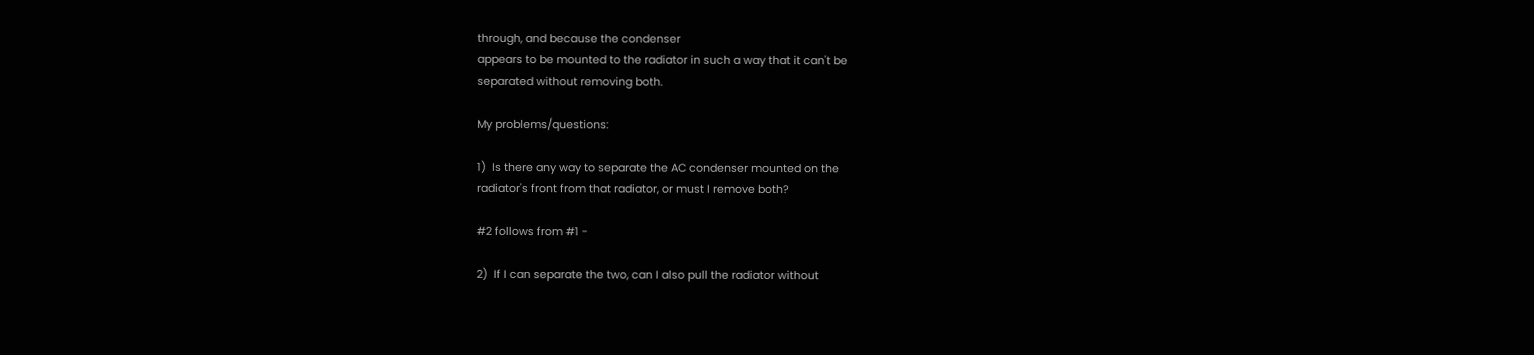through, and because the condenser
appears to be mounted to the radiator in such a way that it can't be
separated without removing both.

My problems/questions:

1)  Is there any way to separate the AC condenser mounted on the
radiator's front from that radiator, or must I remove both?

#2 follows from #1 -

2)  If I can separate the two, can I also pull the radiator without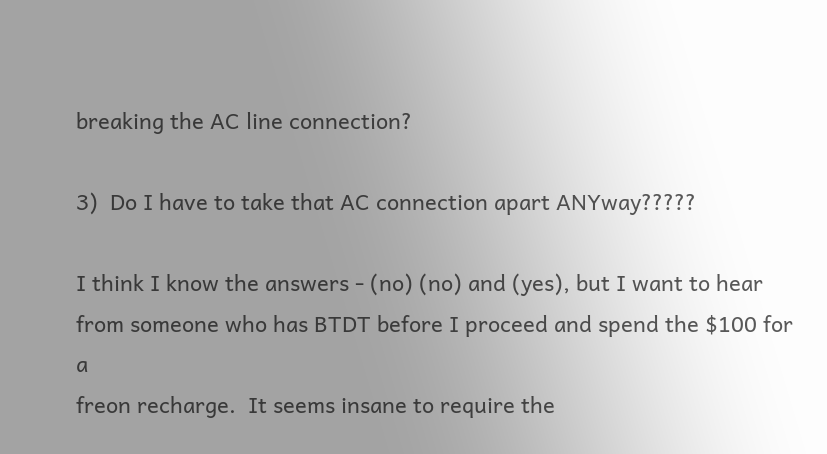breaking the AC line connection?

3)  Do I have to take that AC connection apart ANYway?????

I think I know the answers - (no) (no) and (yes), but I want to hear
from someone who has BTDT before I proceed and spend the $100 for a
freon recharge.  It seems insane to require the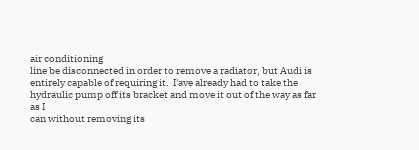air conditioning
line be disconnected in order to remove a radiator, but Audi is
entirely capable of requiring it.  I'ave already had to take the
hydraulic pump off its bracket and move it out of the way as far as I
can without removing its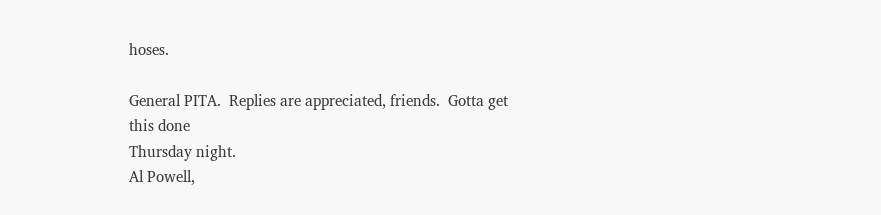hoses.

General PITA.  Replies are appreciated, friends.  Gotta get this done
Thursday night.
Al Powell,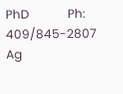PhD             Ph:  409/845-2807
Ag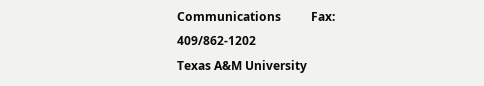Communications          Fax: 409/862-1202
Texas A&M University